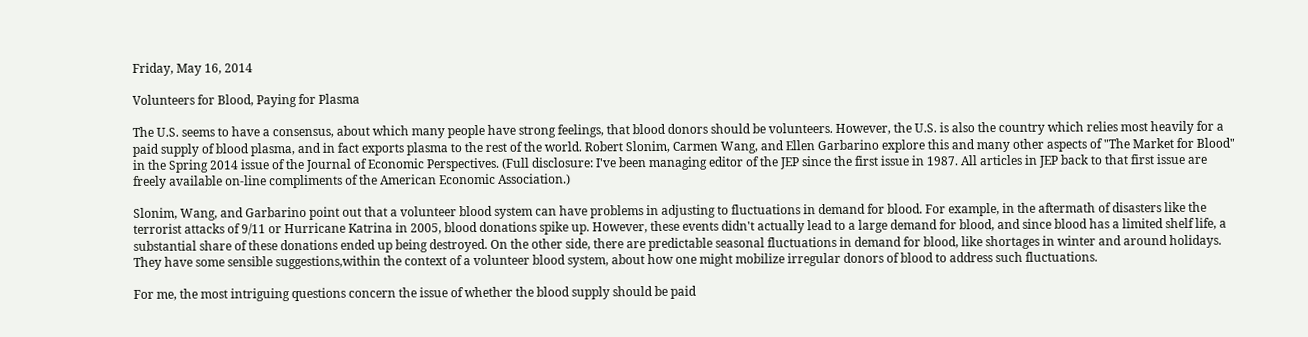Friday, May 16, 2014

Volunteers for Blood, Paying for Plasma

The U.S. seems to have a consensus, about which many people have strong feelings, that blood donors should be volunteers. However, the U.S. is also the country which relies most heavily for a paid supply of blood plasma, and in fact exports plasma to the rest of the world. Robert Slonim, Carmen Wang, and Ellen Garbarino explore this and many other aspects of "The Market for Blood" in the Spring 2014 issue of the Journal of Economic Perspectives. (Full disclosure: I've been managing editor of the JEP since the first issue in 1987. All articles in JEP back to that first issue are freely available on-line compliments of the American Economic Association.)

Slonim, Wang, and Garbarino point out that a volunteer blood system can have problems in adjusting to fluctuations in demand for blood. For example, in the aftermath of disasters like the terrorist attacks of 9/11 or Hurricane Katrina in 2005, blood donations spike up. However, these events didn't actually lead to a large demand for blood, and since blood has a limited shelf life, a substantial share of these donations ended up being destroyed. On the other side, there are predictable seasonal fluctuations in demand for blood, like shortages in winter and around holidays. They have some sensible suggestions,within the context of a volunteer blood system, about how one might mobilize irregular donors of blood to address such fluctuations.

For me, the most intriguing questions concern the issue of whether the blood supply should be paid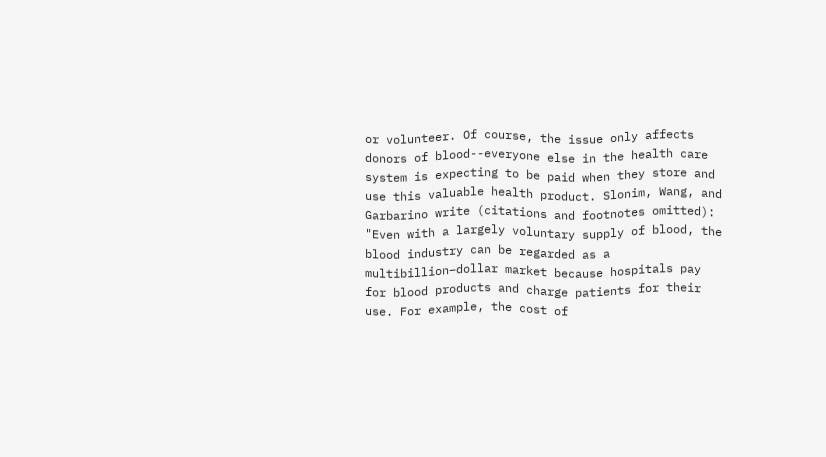or volunteer. Of course, the issue only affects donors of blood--everyone else in the health care system is expecting to be paid when they store and use this valuable health product. Slonim, Wang, and Garbarino write (citations and footnotes omitted): "Even with a largely voluntary supply of blood, the blood industry can be regarded as a multibillion–dollar market because hospitals pay for blood products and charge patients for their use. For example, the cost of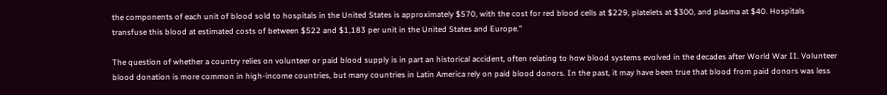the components of each unit of blood sold to hospitals in the United States is approximately $570, with the cost for red blood cells at $229, platelets at $300, and plasma at $40. Hospitals transfuse this blood at estimated costs of between $522 and $1,183 per unit in the United States and Europe."

The question of whether a country relies on volunteer or paid blood supply is in part an historical accident, often relating to how blood systems evolved in the decades after World War II. Volunteer blood donation is more common in high-income countries, but many countries in Latin America rely on paid blood donors. In the past, it may have been true that blood from paid donors was less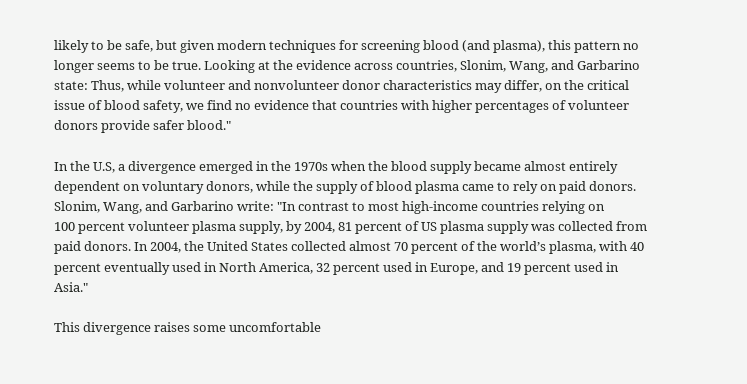likely to be safe, but given modern techniques for screening blood (and plasma), this pattern no longer seems to be true. Looking at the evidence across countries, Slonim, Wang, and Garbarino state: Thus, while volunteer and nonvolunteer donor characteristics may differ, on the critical issue of blood safety, we find no evidence that countries with higher percentages of volunteer donors provide safer blood."

In the U.S, a divergence emerged in the 1970s when the blood supply became almost entirely dependent on voluntary donors, while the supply of blood plasma came to rely on paid donors. Slonim, Wang, and Garbarino write: "In contrast to most high-income countries relying on
100 percent volunteer plasma supply, by 2004, 81 percent of US plasma supply was collected from paid donors. In 2004, the United States collected almost 70 percent of the world’s plasma, with 40 percent eventually used in North America, 32 percent used in Europe, and 19 percent used in Asia."

This divergence raises some uncomfortable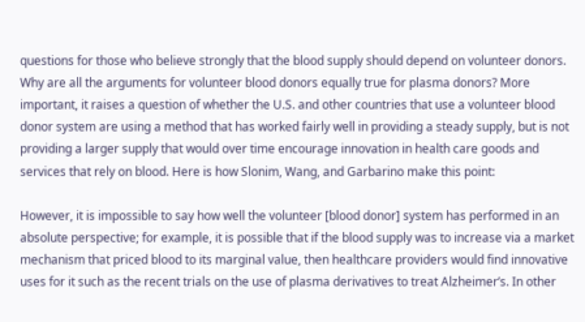questions for those who believe strongly that the blood supply should depend on volunteer donors. Why are all the arguments for volunteer blood donors equally true for plasma donors? More important, it raises a question of whether the U.S. and other countries that use a volunteer blood donor system are using a method that has worked fairly well in providing a steady supply, but is not providing a larger supply that would over time encourage innovation in health care goods and services that rely on blood. Here is how Slonim, Wang, and Garbarino make this point:

However, it is impossible to say how well the volunteer [blood donor] system has performed in an absolute perspective; for example, it is possible that if the blood supply was to increase via a market mechanism that priced blood to its marginal value, then healthcare providers would find innovative uses for it such as the recent trials on the use of plasma derivatives to treat Alzheimer’s. In other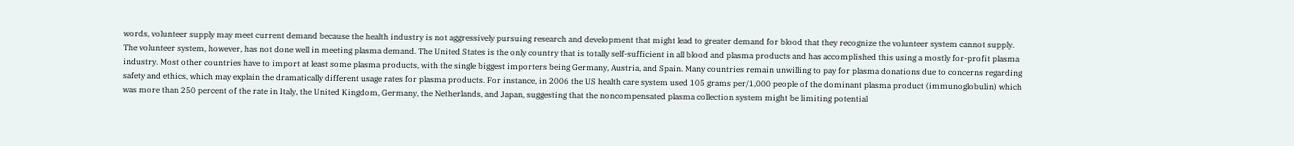words, volunteer supply may meet current demand because the health industry is not aggressively pursuing research and development that might lead to greater demand for blood that they recognize the volunteer system cannot supply.
The volunteer system, however, has not done well in meeting plasma demand. The United States is the only country that is totally self-sufficient in all blood and plasma products and has accomplished this using a mostly for-profit plasma industry. Most other countries have to import at least some plasma products, with the single biggest importers being Germany, Austria, and Spain. Many countries remain unwilling to pay for plasma donations due to concerns regarding safety and ethics, which may explain the dramatically different usage rates for plasma products. For instance, in 2006 the US health care system used 105 grams per/1,000 people of the dominant plasma product (immunoglobulin) which was more than 250 percent of the rate in Italy, the United Kingdom, Germany, the Netherlands, and Japan, suggesting that the noncompensated plasma collection system might be limiting potential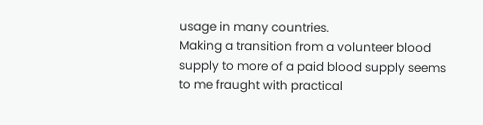usage in many countries.
Making a transition from a volunteer blood supply to more of a paid blood supply seems to me fraught with practical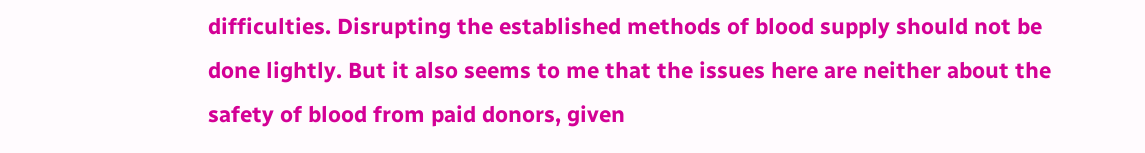difficulties. Disrupting the established methods of blood supply should not be done lightly. But it also seems to me that the issues here are neither about the safety of blood from paid donors, given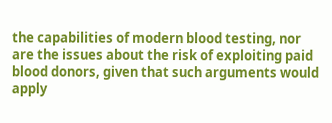the capabilities of modern blood testing, nor are the issues about the risk of exploiting paid blood donors, given that such arguments would apply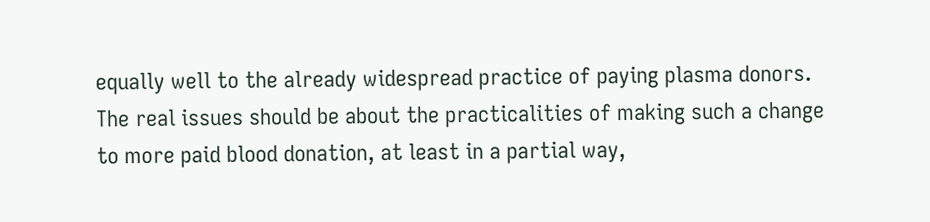equally well to the already widespread practice of paying plasma donors. The real issues should be about the practicalities of making such a change to more paid blood donation, at least in a partial way,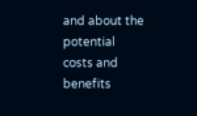and about the potential costs and benefits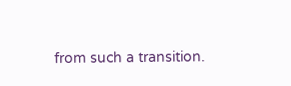from such a transition.